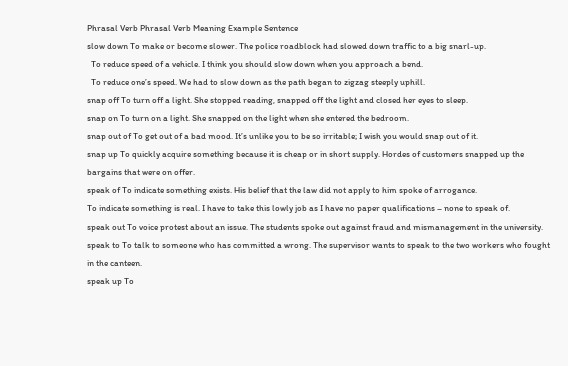Phrasal Verb Phrasal Verb Meaning Example Sentence
slow down To make or become slower. The police roadblock had slowed down traffic to a big snarl-up.
  To reduce speed of a vehicle. I think you should slow down when you approach a bend.
  To reduce one’s speed. We had to slow down as the path began to zigzag steeply uphill.
snap off To turn off a light. She stopped reading, snapped off the light and closed her eyes to sleep.
snap on To turn on a light. She snapped on the light when she entered the bedroom.
snap out of To get out of a bad mood. It’s unlike you to be so irritable; I wish you would snap out of it.
snap up To quickly acquire something because it is cheap or in short supply. Hordes of customers snapped up the bargains that were on offer.
speak of To indicate something exists. His belief that the law did not apply to him spoke of arrogance.
To indicate something is real. I have to take this lowly job as I have no paper qualifications – none to speak of.
speak out To voice protest about an issue. The students spoke out against fraud and mismanagement in the university.
speak to To talk to someone who has committed a wrong. The supervisor wants to speak to the two workers who fought in the canteen.
speak up To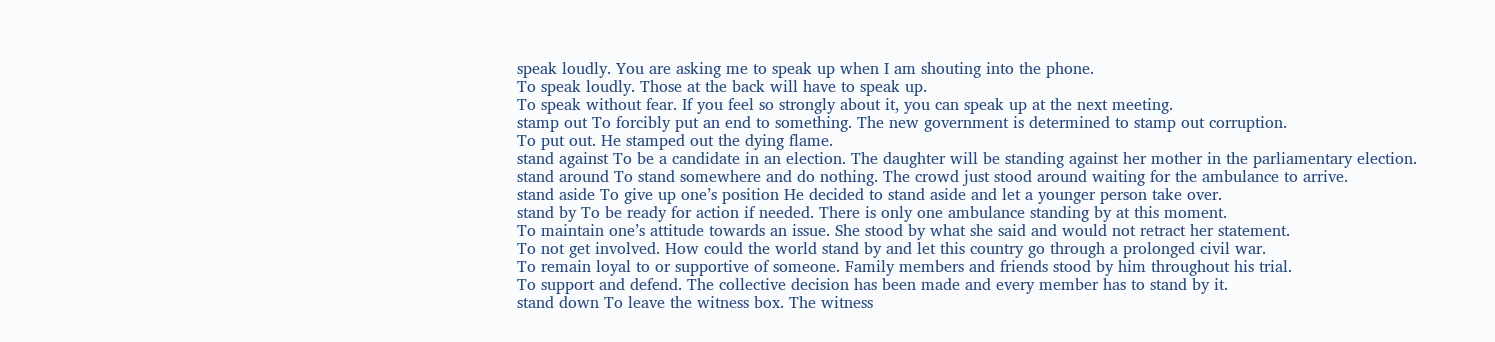speak loudly. You are asking me to speak up when I am shouting into the phone.
To speak loudly. Those at the back will have to speak up.
To speak without fear. If you feel so strongly about it, you can speak up at the next meeting.
stamp out To forcibly put an end to something. The new government is determined to stamp out corruption.
To put out. He stamped out the dying flame.
stand against To be a candidate in an election. The daughter will be standing against her mother in the parliamentary election.
stand around To stand somewhere and do nothing. The crowd just stood around waiting for the ambulance to arrive.
stand aside To give up one’s position He decided to stand aside and let a younger person take over.
stand by To be ready for action if needed. There is only one ambulance standing by at this moment.
To maintain one’s attitude towards an issue. She stood by what she said and would not retract her statement.
To not get involved. How could the world stand by and let this country go through a prolonged civil war.
To remain loyal to or supportive of someone. Family members and friends stood by him throughout his trial.
To support and defend. The collective decision has been made and every member has to stand by it.
stand down To leave the witness box. The witness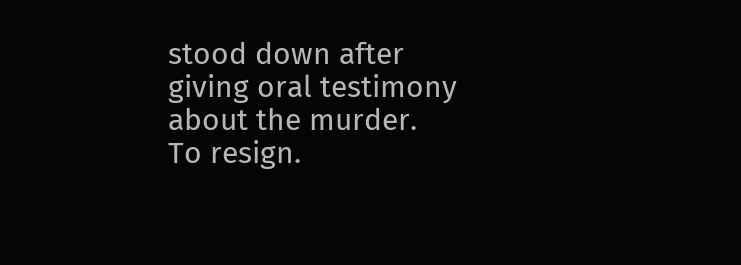stood down after giving oral testimony about the murder.
To resign.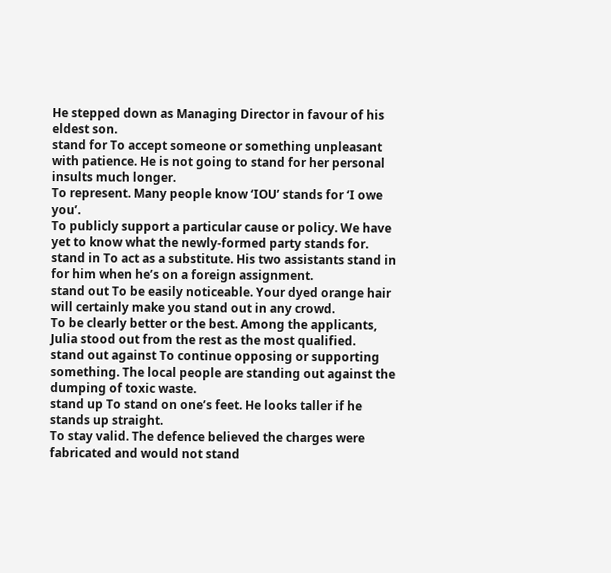He stepped down as Managing Director in favour of his eldest son.
stand for To accept someone or something unpleasant with patience. He is not going to stand for her personal insults much longer.
To represent. Many people know ‘IOU’ stands for ‘I owe you’.
To publicly support a particular cause or policy. We have yet to know what the newly-formed party stands for.
stand in To act as a substitute. His two assistants stand in for him when he’s on a foreign assignment.
stand out To be easily noticeable. Your dyed orange hair will certainly make you stand out in any crowd.
To be clearly better or the best. Among the applicants, Julia stood out from the rest as the most qualified.
stand out against To continue opposing or supporting something. The local people are standing out against the dumping of toxic waste.
stand up To stand on one’s feet. He looks taller if he stands up straight.
To stay valid. The defence believed the charges were fabricated and would not stand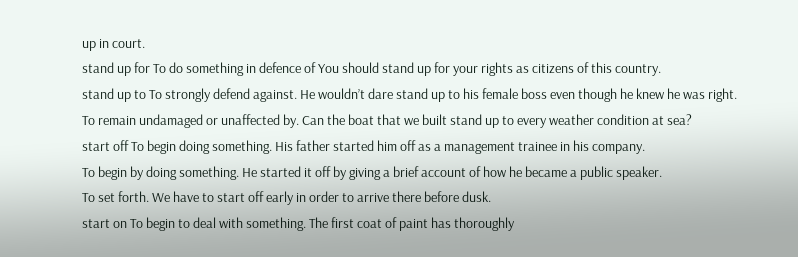up in court.
stand up for To do something in defence of You should stand up for your rights as citizens of this country.
stand up to To strongly defend against. He wouldn’t dare stand up to his female boss even though he knew he was right.
To remain undamaged or unaffected by. Can the boat that we built stand up to every weather condition at sea?
start off To begin doing something. His father started him off as a management trainee in his company.
To begin by doing something. He started it off by giving a brief account of how he became a public speaker.
To set forth. We have to start off early in order to arrive there before dusk.
start on To begin to deal with something. The first coat of paint has thoroughly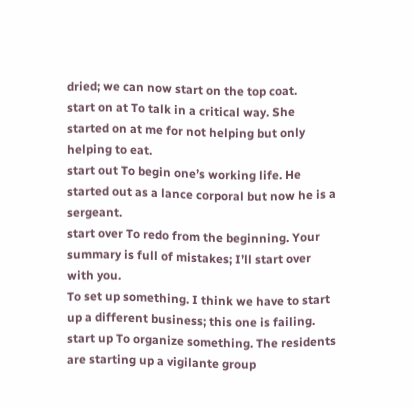dried; we can now start on the top coat.
start on at To talk in a critical way. She started on at me for not helping but only helping to eat.
start out To begin one’s working life. He started out as a lance corporal but now he is a sergeant.
start over To redo from the beginning. Your summary is full of mistakes; I’ll start over with you.
To set up something. I think we have to start up a different business; this one is failing.
start up To organize something. The residents are starting up a vigilante group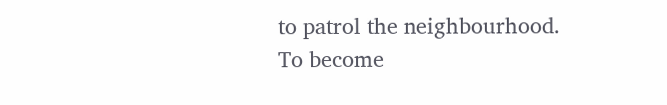to patrol the neighbourhood.
To become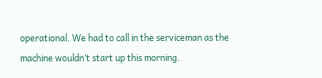operational. We had to call in the serviceman as the machine wouldn’t start up this morning.